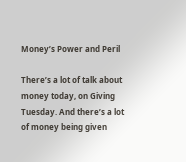Money’s Power and Peril

There’s a lot of talk about money today, on Giving Tuesday. And there’s a lot of money being given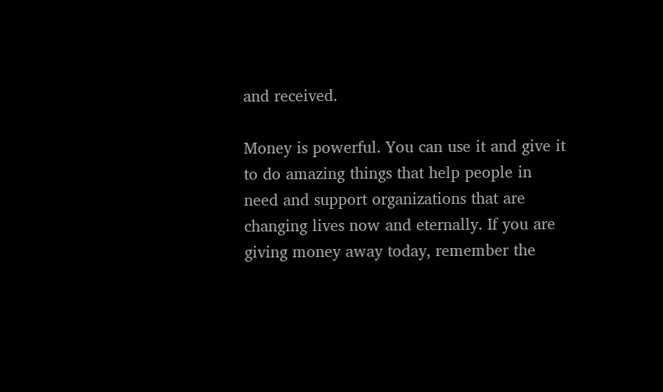and received.

Money is powerful. You can use it and give it to do amazing things that help people in need and support organizations that are changing lives now and eternally. If you are giving money away today, remember the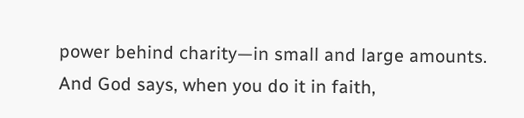power behind charity—in small and large amounts. And God says, when you do it in faith,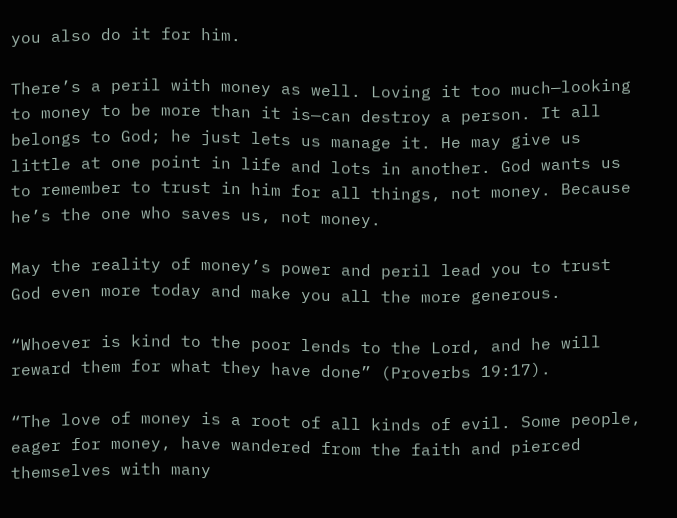you also do it for him.

There’s a peril with money as well. Loving it too much—looking to money to be more than it is—can destroy a person. It all belongs to God; he just lets us manage it. He may give us little at one point in life and lots in another. God wants us to remember to trust in him for all things, not money. Because he’s the one who saves us, not money.

May the reality of money’s power and peril lead you to trust God even more today and make you all the more generous.

“Whoever is kind to the poor lends to the Lord, and he will reward them for what they have done” (Proverbs 19:17).

“The love of money is a root of all kinds of evil. Some people, eager for money, have wandered from the faith and pierced themselves with many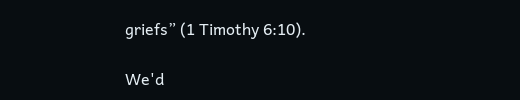griefs” (1 Timothy 6:10).

We'd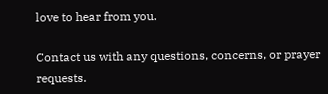love to hear from you.

Contact us with any questions, concerns, or prayer requests.